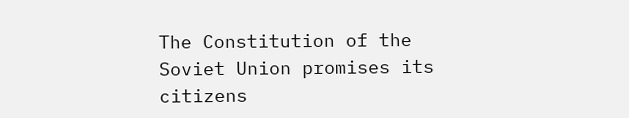The Constitution of the Soviet Union promises its citizens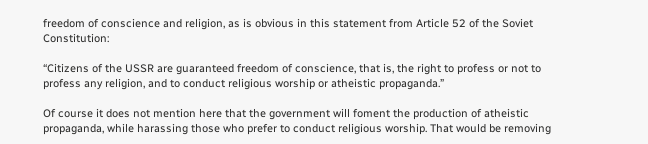freedom of conscience and religion, as is obvious in this statement from Article 52 of the Soviet Constitution:

“Citizens of the USSR are guaranteed freedom of conscience, that is, the right to profess or not to profess any religion, and to conduct religious worship or atheistic propaganda.”

Of course it does not mention here that the government will foment the production of atheistic propaganda, while harassing those who prefer to conduct religious worship. That would be removing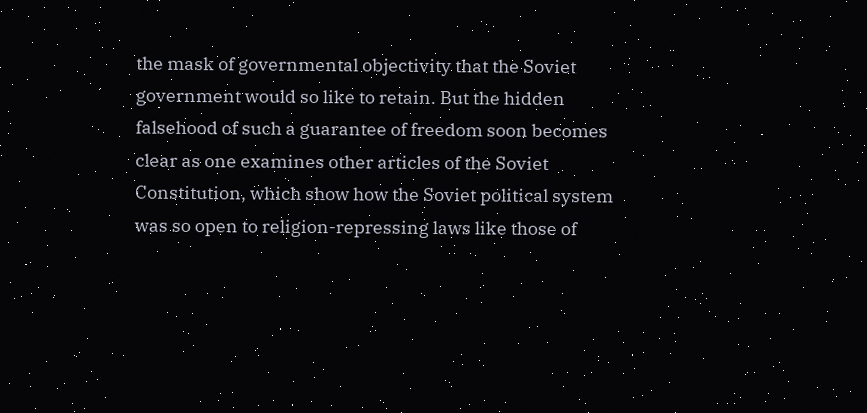the mask of governmental objectivity that the Soviet government would so like to retain. But the hidden falsehood of such a guarantee of freedom soon becomes clear as one examines other articles of the Soviet Constitution, which show how the Soviet political system was so open to religion-repressing laws like those of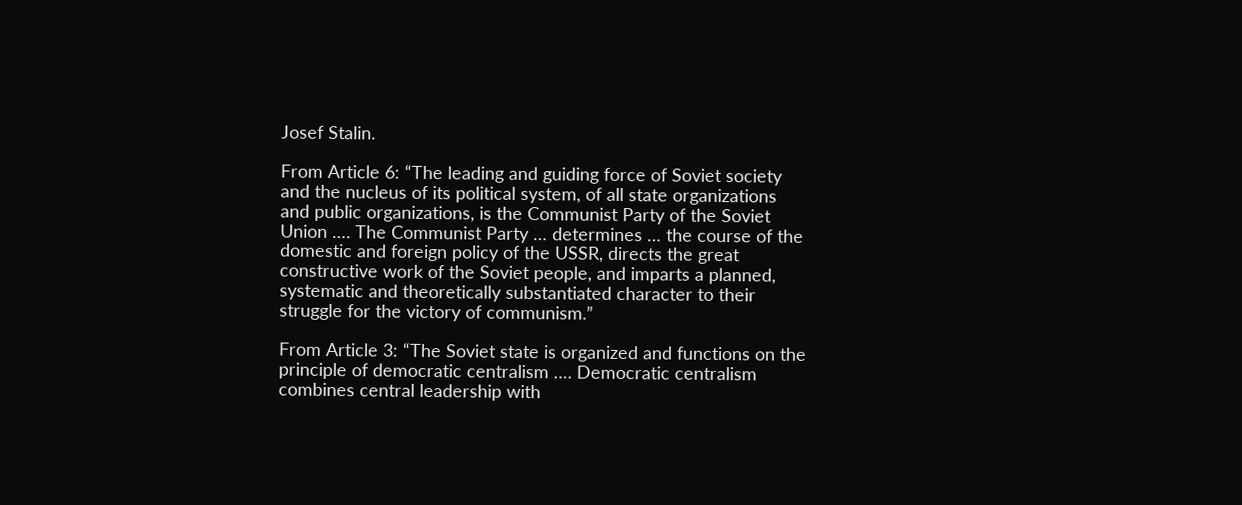Josef Stalin.

From Article 6: “The leading and guiding force of Soviet society and the nucleus of its political system, of all state organizations and public organizations, is the Communist Party of the Soviet Union …. The Communist Party … determines … the course of the domestic and foreign policy of the USSR, directs the great constructive work of the Soviet people, and imparts a planned, systematic and theoretically substantiated character to their struggle for the victory of communism.”

From Article 3: “The Soviet state is organized and functions on the principle of democratic centralism …. Democratic centralism combines central leadership with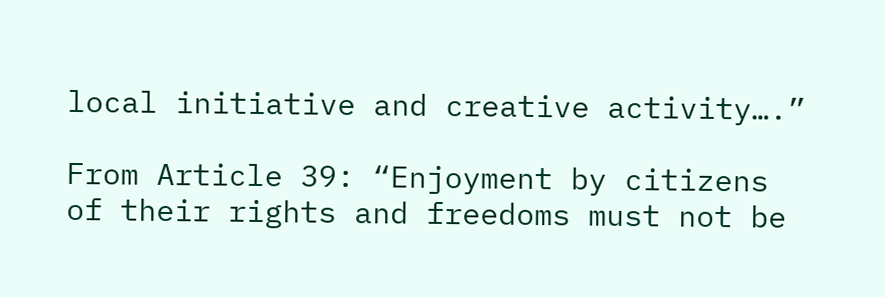local initiative and creative activity….”

From Article 39: “Enjoyment by citizens of their rights and freedoms must not be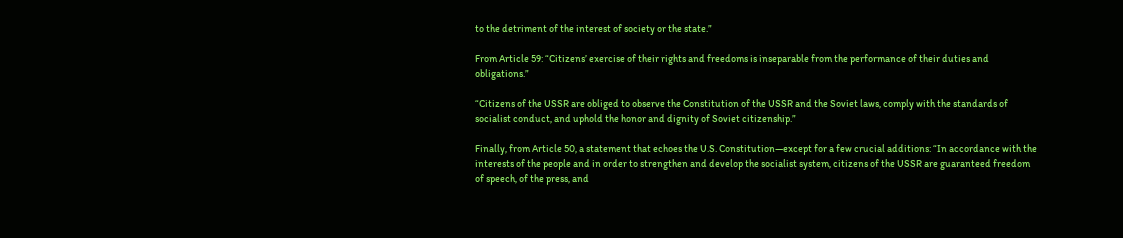to the detriment of the interest of society or the state.”

From Article 59: “Citizens’ exercise of their rights and freedoms is inseparable from the performance of their duties and obligations.”

“Citizens of the USSR are obliged to observe the Constitution of the USSR and the Soviet laws, comply with the standards of socialist conduct, and uphold the honor and dignity of Soviet citizenship.”

Finally, from Article 50, a statement that echoes the U.S. Constitution—except for a few crucial additions: “In accordance with the interests of the people and in order to strengthen and develop the socialist system, citizens of the USSR are guaranteed freedom of speech, of the press, and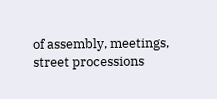of assembly, meetings, street processions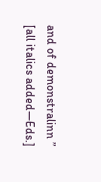and of demonstralinn ” [all italics added—Eds.]